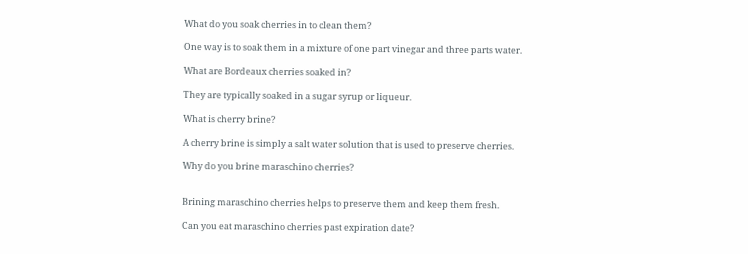What do you soak cherries in to clean them?

One way is to soak them in a mixture of one part vinegar and three parts water.

What are Bordeaux cherries soaked in?

They are typically soaked in a sugar syrup or liqueur.

What is cherry brine?

A cherry brine is simply a salt water solution that is used to preserve cherries.

Why do you brine maraschino cherries?


Brining maraschino cherries helps to preserve them and keep them fresh.

Can you eat maraschino cherries past expiration date?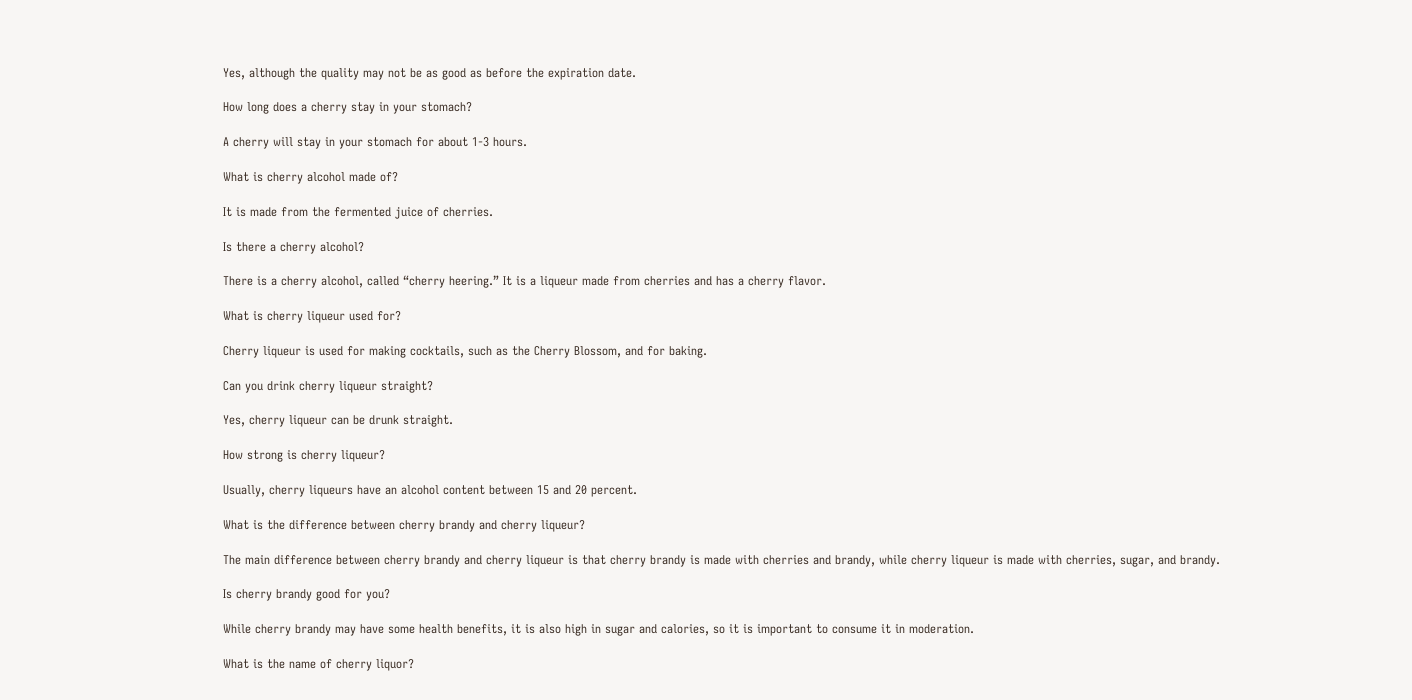Yes, although the quality may not be as good as before the expiration date.

How long does a cherry stay in your stomach?

A cherry will stay in your stomach for about 1-3 hours.

What is cherry alcohol made of?

It is made from the fermented juice of cherries.

Is there a cherry alcohol?

There is a cherry alcohol, called “cherry heering.” It is a liqueur made from cherries and has a cherry flavor.

What is cherry liqueur used for?

Cherry liqueur is used for making cocktails, such as the Cherry Blossom, and for baking.

Can you drink cherry liqueur straight?

Yes, cherry liqueur can be drunk straight.

How strong is cherry liqueur?

Usually, cherry liqueurs have an alcohol content between 15 and 20 percent.

What is the difference between cherry brandy and cherry liqueur?

The main difference between cherry brandy and cherry liqueur is that cherry brandy is made with cherries and brandy, while cherry liqueur is made with cherries, sugar, and brandy.

Is cherry brandy good for you?

While cherry brandy may have some health benefits, it is also high in sugar and calories, so it is important to consume it in moderation.

What is the name of cherry liquor?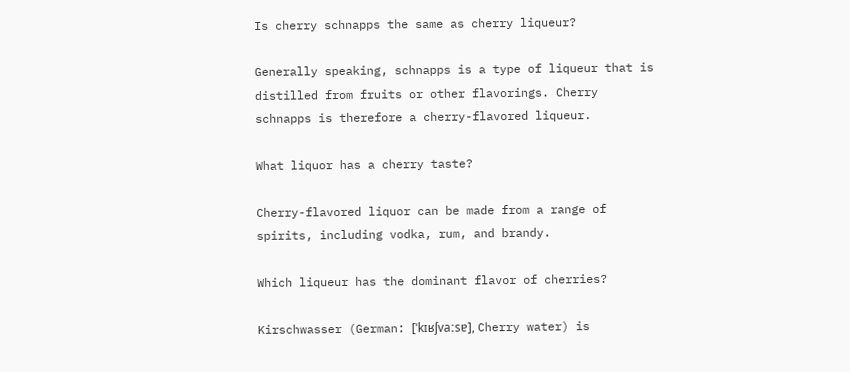Is cherry schnapps the same as cherry liqueur?

Generally speaking, schnapps is a type of liqueur that is distilled from fruits or other flavorings. Cherry schnapps is therefore a cherry-flavored liqueur.

What liquor has a cherry taste?

Cherry-flavored liquor can be made from a range of spirits, including vodka, rum, and brandy.

Which liqueur has the dominant flavor of cherries?

Kirschwasser (German: [ˈkɪʁʃvaːsɐ], Cherry water) is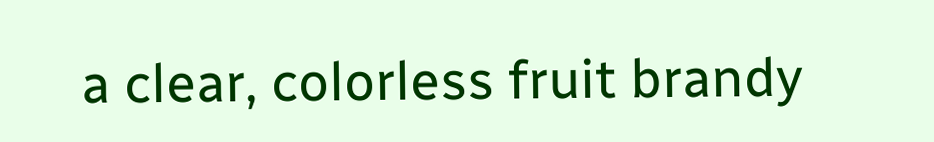a clear, colorless fruit brandy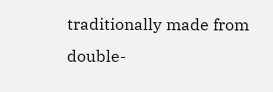traditionally made from double-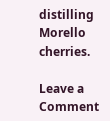distilling Morello cherries.

Leave a Comment